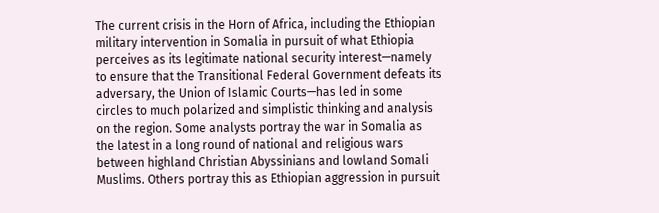The current crisis in the Horn of Africa, including the Ethiopian military intervention in Somalia in pursuit of what Ethiopia perceives as its legitimate national security interest—namely to ensure that the Transitional Federal Government defeats its adversary, the Union of Islamic Courts—has led in some circles to much polarized and simplistic thinking and analysis on the region. Some analysts portray the war in Somalia as the latest in a long round of national and religious wars between highland Christian Abyssinians and lowland Somali Muslims. Others portray this as Ethiopian aggression in pursuit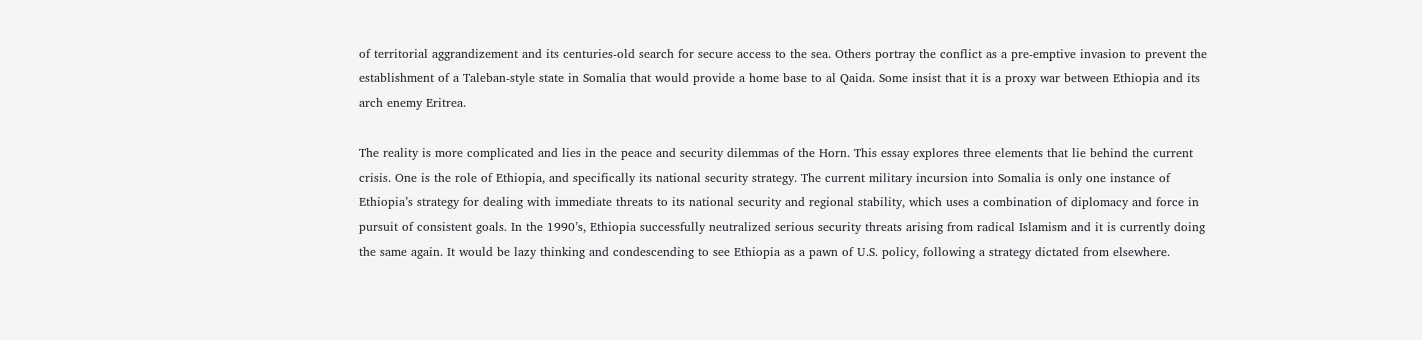of territorial aggrandizement and its centuries-old search for secure access to the sea. Others portray the conflict as a pre-emptive invasion to prevent the establishment of a Taleban-style state in Somalia that would provide a home base to al Qaida. Some insist that it is a proxy war between Ethiopia and its arch enemy Eritrea.

The reality is more complicated and lies in the peace and security dilemmas of the Horn. This essay explores three elements that lie behind the current crisis. One is the role of Ethiopia, and specifically its national security strategy. The current military incursion into Somalia is only one instance of Ethiopia’s strategy for dealing with immediate threats to its national security and regional stability, which uses a combination of diplomacy and force in pursuit of consistent goals. In the 1990’s, Ethiopia successfully neutralized serious security threats arising from radical Islamism and it is currently doing the same again. It would be lazy thinking and condescending to see Ethiopia as a pawn of U.S. policy, following a strategy dictated from elsewhere.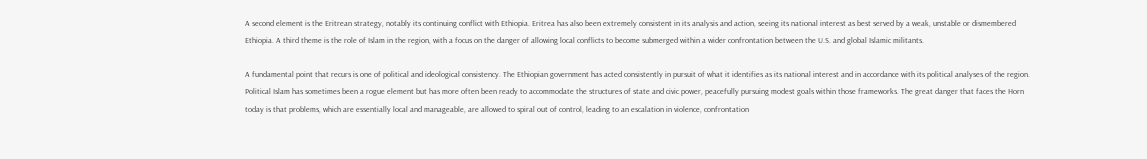A second element is the Eritrean strategy, notably its continuing conflict with Ethiopia. Eritrea has also been extremely consistent in its analysis and action, seeing its national interest as best served by a weak, unstable or dismembered Ethiopia. A third theme is the role of Islam in the region, with a focus on the danger of allowing local conflicts to become submerged within a wider confrontation between the U.S. and global Islamic militants.

A fundamental point that recurs is one of political and ideological consistency. The Ethiopian government has acted consistently in pursuit of what it identifies as its national interest and in accordance with its political analyses of the region. Political Islam has sometimes been a rogue element but has more often been ready to accommodate the structures of state and civic power, peacefully pursuing modest goals within those frameworks. The great danger that faces the Horn today is that problems, which are essentially local and manageable, are allowed to spiral out of control, leading to an escalation in violence, confrontation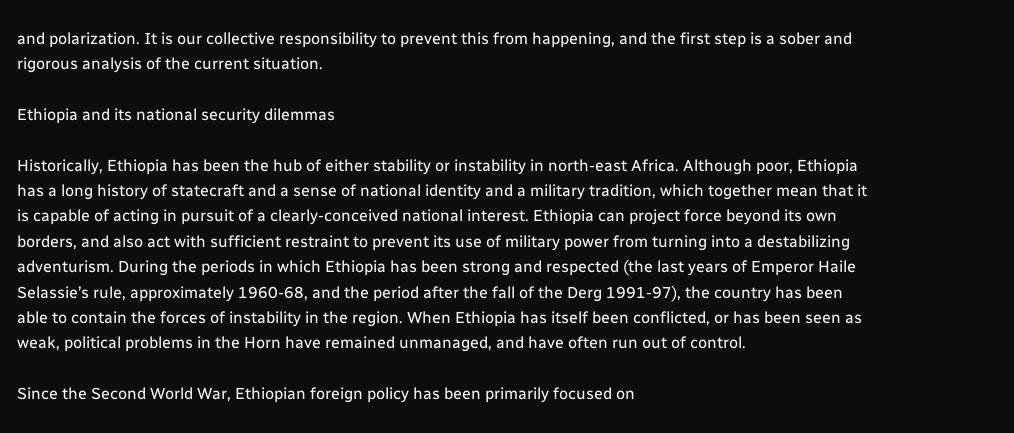and polarization. It is our collective responsibility to prevent this from happening, and the first step is a sober and rigorous analysis of the current situation.

Ethiopia and its national security dilemmas

Historically, Ethiopia has been the hub of either stability or instability in north-east Africa. Although poor, Ethiopia has a long history of statecraft and a sense of national identity and a military tradition, which together mean that it is capable of acting in pursuit of a clearly-conceived national interest. Ethiopia can project force beyond its own borders, and also act with sufficient restraint to prevent its use of military power from turning into a destabilizing adventurism. During the periods in which Ethiopia has been strong and respected (the last years of Emperor Haile Selassie’s rule, approximately 1960-68, and the period after the fall of the Derg 1991-97), the country has been able to contain the forces of instability in the region. When Ethiopia has itself been conflicted, or has been seen as weak, political problems in the Horn have remained unmanaged, and have often run out of control.

Since the Second World War, Ethiopian foreign policy has been primarily focused on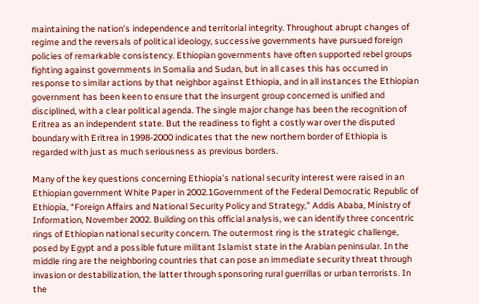maintaining the nation’s independence and territorial integrity. Throughout abrupt changes of regime and the reversals of political ideology, successive governments have pursued foreign policies of remarkable consistency. Ethiopian governments have often supported rebel groups fighting against governments in Somalia and Sudan, but in all cases this has occurred in response to similar actions by that neighbor against Ethiopia, and in all instances the Ethiopian government has been keen to ensure that the insurgent group concerned is unified and disciplined, with a clear political agenda. The single major change has been the recognition of Eritrea as an independent state. But the readiness to fight a costly war over the disputed boundary with Eritrea in 1998-2000 indicates that the new northern border of Ethiopia is regarded with just as much seriousness as previous borders.

Many of the key questions concerning Ethiopia’s national security interest were raised in an Ethiopian government White Paper in 2002.1Government of the Federal Democratic Republic of Ethiopia, “Foreign Affairs and National Security Policy and Strategy,” Addis Ababa, Ministry of Information, November 2002. Building on this official analysis, we can identify three concentric rings of Ethiopian national security concern. The outermost ring is the strategic challenge, posed by Egypt and a possible future militant Islamist state in the Arabian peninsular. In the middle ring are the neighboring countries that can pose an immediate security threat through invasion or destabilization, the latter through sponsoring rural guerrillas or urban terrorists. In the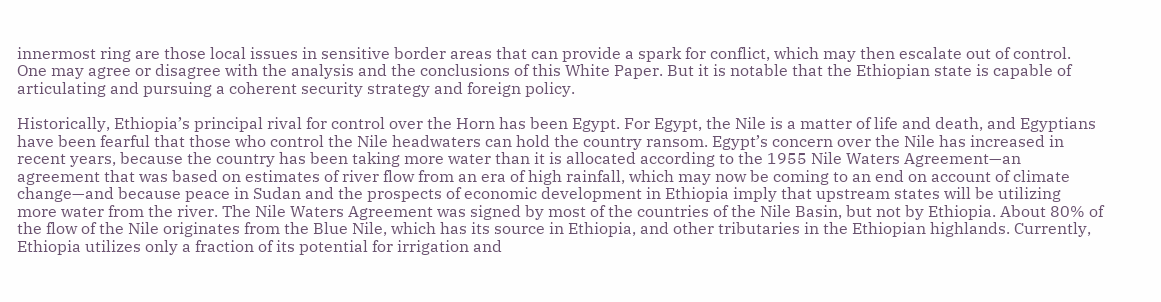innermost ring are those local issues in sensitive border areas that can provide a spark for conflict, which may then escalate out of control. One may agree or disagree with the analysis and the conclusions of this White Paper. But it is notable that the Ethiopian state is capable of articulating and pursuing a coherent security strategy and foreign policy.

Historically, Ethiopia’s principal rival for control over the Horn has been Egypt. For Egypt, the Nile is a matter of life and death, and Egyptians have been fearful that those who control the Nile headwaters can hold the country ransom. Egypt’s concern over the Nile has increased in recent years, because the country has been taking more water than it is allocated according to the 1955 Nile Waters Agreement—an agreement that was based on estimates of river flow from an era of high rainfall, which may now be coming to an end on account of climate change—and because peace in Sudan and the prospects of economic development in Ethiopia imply that upstream states will be utilizing more water from the river. The Nile Waters Agreement was signed by most of the countries of the Nile Basin, but not by Ethiopia. About 80% of the flow of the Nile originates from the Blue Nile, which has its source in Ethiopia, and other tributaries in the Ethiopian highlands. Currently, Ethiopia utilizes only a fraction of its potential for irrigation and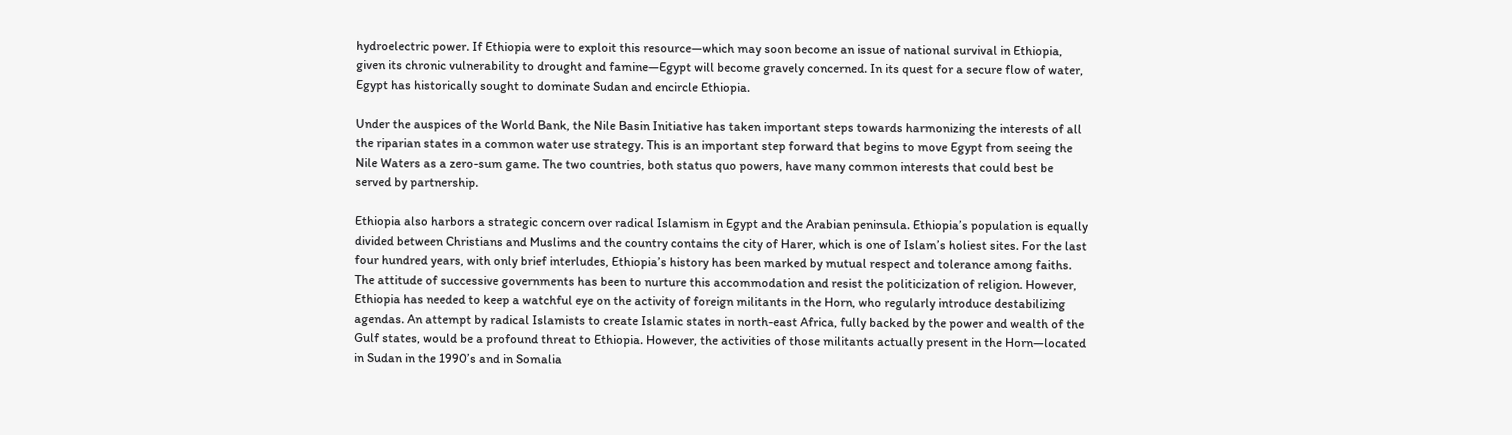hydroelectric power. If Ethiopia were to exploit this resource—which may soon become an issue of national survival in Ethiopia, given its chronic vulnerability to drought and famine—Egypt will become gravely concerned. In its quest for a secure flow of water, Egypt has historically sought to dominate Sudan and encircle Ethiopia.

Under the auspices of the World Bank, the Nile Basin Initiative has taken important steps towards harmonizing the interests of all the riparian states in a common water use strategy. This is an important step forward that begins to move Egypt from seeing the Nile Waters as a zero-sum game. The two countries, both status quo powers, have many common interests that could best be served by partnership.

Ethiopia also harbors a strategic concern over radical Islamism in Egypt and the Arabian peninsula. Ethiopia’s population is equally divided between Christians and Muslims and the country contains the city of Harer, which is one of Islam’s holiest sites. For the last four hundred years, with only brief interludes, Ethiopia’s history has been marked by mutual respect and tolerance among faiths. The attitude of successive governments has been to nurture this accommodation and resist the politicization of religion. However, Ethiopia has needed to keep a watchful eye on the activity of foreign militants in the Horn, who regularly introduce destabilizing agendas. An attempt by radical Islamists to create Islamic states in north-east Africa, fully backed by the power and wealth of the Gulf states, would be a profound threat to Ethiopia. However, the activities of those militants actually present in the Horn—located in Sudan in the 1990’s and in Somalia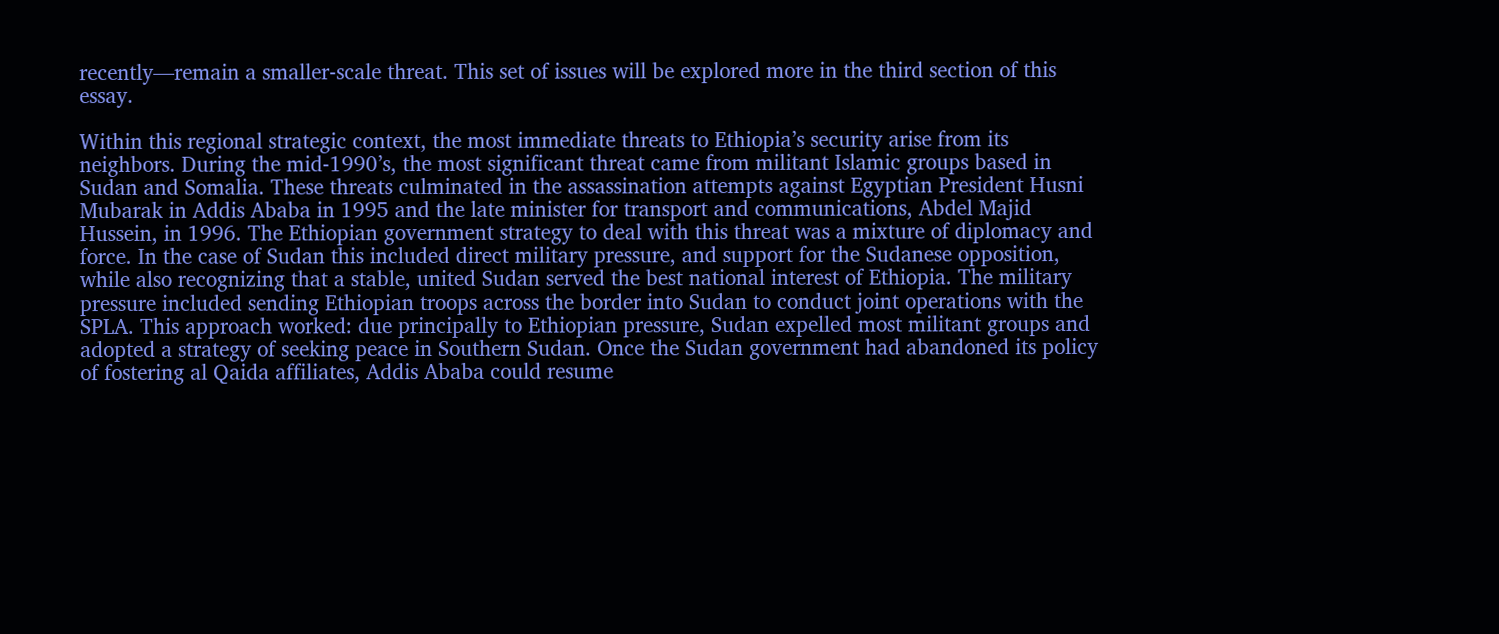recently—remain a smaller-scale threat. This set of issues will be explored more in the third section of this essay.

Within this regional strategic context, the most immediate threats to Ethiopia’s security arise from its neighbors. During the mid-1990’s, the most significant threat came from militant Islamic groups based in Sudan and Somalia. These threats culminated in the assassination attempts against Egyptian President Husni Mubarak in Addis Ababa in 1995 and the late minister for transport and communications, Abdel Majid Hussein, in 1996. The Ethiopian government strategy to deal with this threat was a mixture of diplomacy and force. In the case of Sudan this included direct military pressure, and support for the Sudanese opposition, while also recognizing that a stable, united Sudan served the best national interest of Ethiopia. The military pressure included sending Ethiopian troops across the border into Sudan to conduct joint operations with the SPLA. This approach worked: due principally to Ethiopian pressure, Sudan expelled most militant groups and adopted a strategy of seeking peace in Southern Sudan. Once the Sudan government had abandoned its policy of fostering al Qaida affiliates, Addis Ababa could resume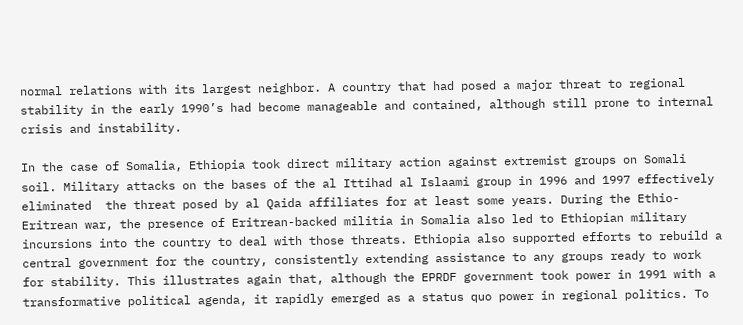normal relations with its largest neighbor. A country that had posed a major threat to regional stability in the early 1990’s had become manageable and contained, although still prone to internal crisis and instability.

In the case of Somalia, Ethiopia took direct military action against extremist groups on Somali soil. Military attacks on the bases of the al Ittihad al Islaami group in 1996 and 1997 effectively eliminated  the threat posed by al Qaida affiliates for at least some years. During the Ethio-Eritrean war, the presence of Eritrean-backed militia in Somalia also led to Ethiopian military incursions into the country to deal with those threats. Ethiopia also supported efforts to rebuild a central government for the country, consistently extending assistance to any groups ready to work for stability. This illustrates again that, although the EPRDF government took power in 1991 with a transformative political agenda, it rapidly emerged as a status quo power in regional politics. To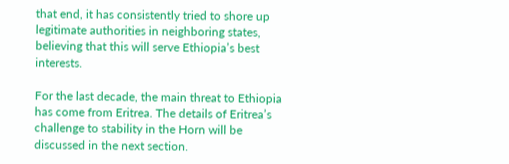that end, it has consistently tried to shore up legitimate authorities in neighboring states, believing that this will serve Ethiopia’s best interests.

For the last decade, the main threat to Ethiopia has come from Eritrea. The details of Eritrea’s challenge to stability in the Horn will be discussed in the next section.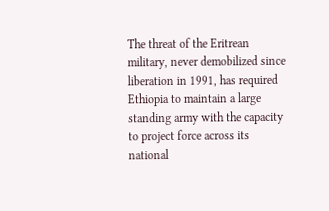The threat of the Eritrean military, never demobilized since liberation in 1991, has required Ethiopia to maintain a large standing army with the capacity to project force across its national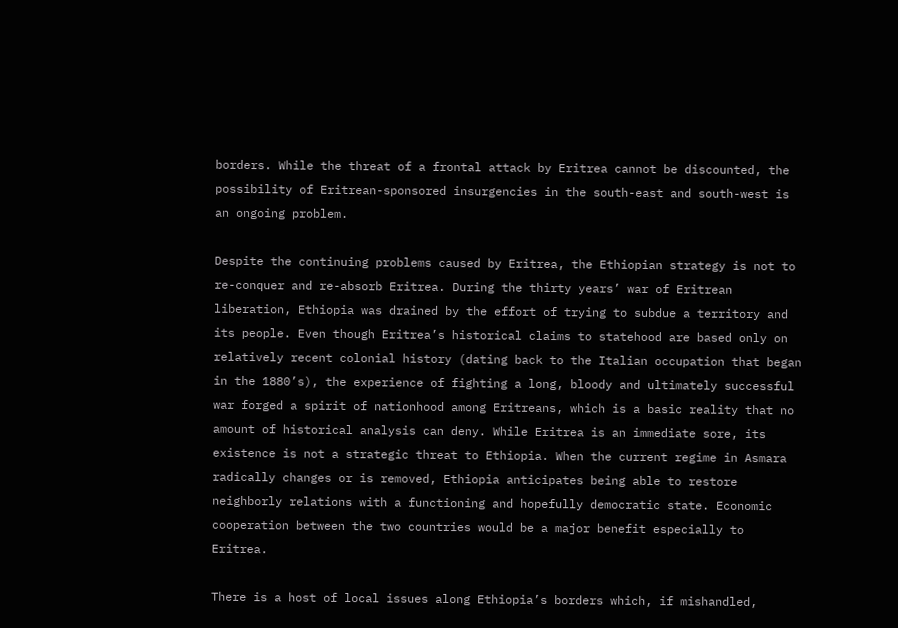borders. While the threat of a frontal attack by Eritrea cannot be discounted, the possibility of Eritrean-sponsored insurgencies in the south-east and south-west is an ongoing problem.

Despite the continuing problems caused by Eritrea, the Ethiopian strategy is not to re-conquer and re-absorb Eritrea. During the thirty years’ war of Eritrean liberation, Ethiopia was drained by the effort of trying to subdue a territory and its people. Even though Eritrea’s historical claims to statehood are based only on relatively recent colonial history (dating back to the Italian occupation that began in the 1880’s), the experience of fighting a long, bloody and ultimately successful war forged a spirit of nationhood among Eritreans, which is a basic reality that no amount of historical analysis can deny. While Eritrea is an immediate sore, its existence is not a strategic threat to Ethiopia. When the current regime in Asmara radically changes or is removed, Ethiopia anticipates being able to restore neighborly relations with a functioning and hopefully democratic state. Economic cooperation between the two countries would be a major benefit especially to Eritrea.

There is a host of local issues along Ethiopia’s borders which, if mishandled,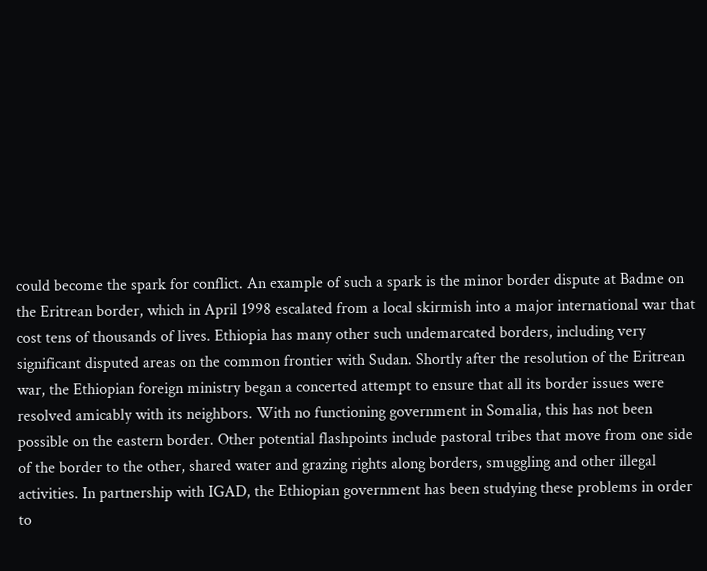could become the spark for conflict. An example of such a spark is the minor border dispute at Badme on the Eritrean border, which in April 1998 escalated from a local skirmish into a major international war that cost tens of thousands of lives. Ethiopia has many other such undemarcated borders, including very significant disputed areas on the common frontier with Sudan. Shortly after the resolution of the Eritrean war, the Ethiopian foreign ministry began a concerted attempt to ensure that all its border issues were resolved amicably with its neighbors. With no functioning government in Somalia, this has not been possible on the eastern border. Other potential flashpoints include pastoral tribes that move from one side of the border to the other, shared water and grazing rights along borders, smuggling and other illegal activities. In partnership with IGAD, the Ethiopian government has been studying these problems in order to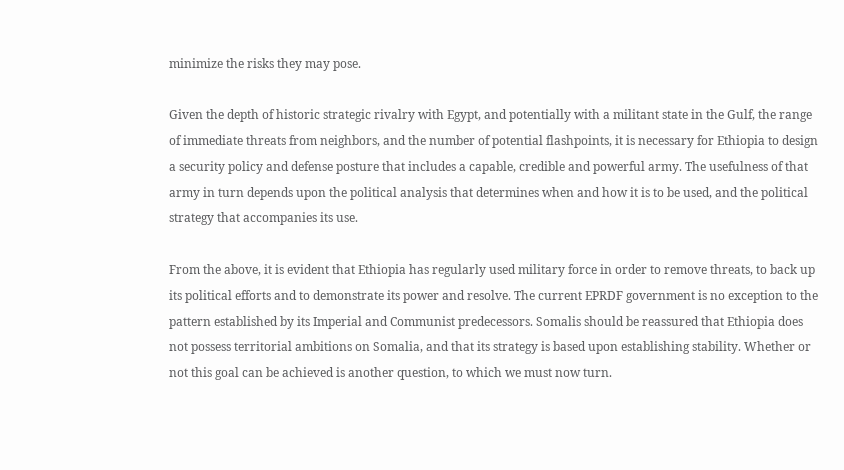minimize the risks they may pose.

Given the depth of historic strategic rivalry with Egypt, and potentially with a militant state in the Gulf, the range of immediate threats from neighbors, and the number of potential flashpoints, it is necessary for Ethiopia to design a security policy and defense posture that includes a capable, credible and powerful army. The usefulness of that army in turn depends upon the political analysis that determines when and how it is to be used, and the political strategy that accompanies its use.

From the above, it is evident that Ethiopia has regularly used military force in order to remove threats, to back up its political efforts and to demonstrate its power and resolve. The current EPRDF government is no exception to the pattern established by its Imperial and Communist predecessors. Somalis should be reassured that Ethiopia does not possess territorial ambitions on Somalia, and that its strategy is based upon establishing stability. Whether or not this goal can be achieved is another question, to which we must now turn.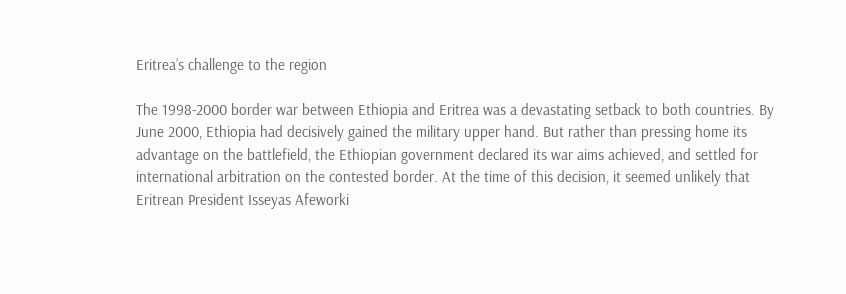Eritrea’s challenge to the region

The 1998-2000 border war between Ethiopia and Eritrea was a devastating setback to both countries. By June 2000, Ethiopia had decisively gained the military upper hand. But rather than pressing home its advantage on the battlefield, the Ethiopian government declared its war aims achieved, and settled for international arbitration on the contested border. At the time of this decision, it seemed unlikely that Eritrean President Isseyas Afeworki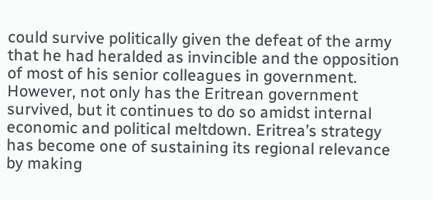could survive politically given the defeat of the army that he had heralded as invincible and the opposition of most of his senior colleagues in government. However, not only has the Eritrean government survived, but it continues to do so amidst internal economic and political meltdown. Eritrea’s strategy has become one of sustaining its regional relevance by making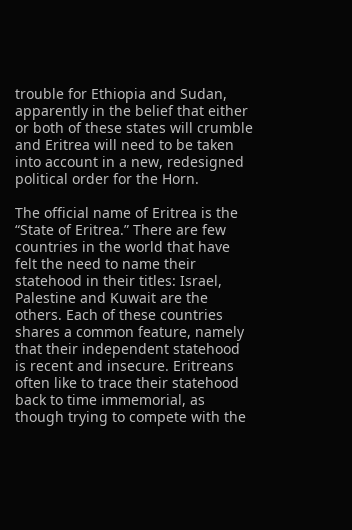trouble for Ethiopia and Sudan, apparently in the belief that either or both of these states will crumble and Eritrea will need to be taken into account in a new, redesigned political order for the Horn.

The official name of Eritrea is the “State of Eritrea.” There are few countries in the world that have felt the need to name their statehood in their titles: Israel, Palestine and Kuwait are the others. Each of these countries shares a common feature, namely that their independent statehood is recent and insecure. Eritreans often like to trace their statehood back to time immemorial, as though trying to compete with the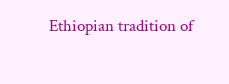Ethiopian tradition of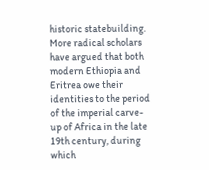historic statebuilding. More radical scholars have argued that both modern Ethiopia and Eritrea owe their identities to the period of the imperial carve-up of Africa in the late 19th century, during which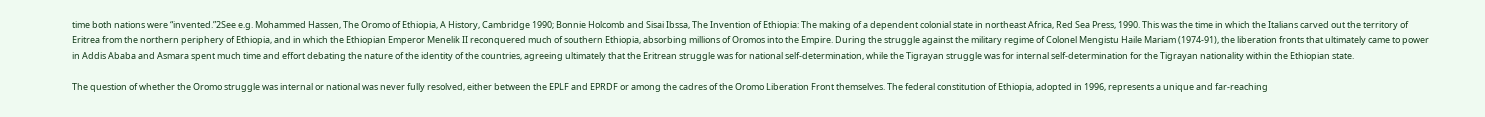time both nations were “invented.”2See e.g. Mohammed Hassen, The Oromo of Ethiopia, A History, Cambridge 1990; Bonnie Holcomb and Sisai Ibssa, The Invention of Ethiopia: The making of a dependent colonial state in northeast Africa, Red Sea Press, 1990. This was the time in which the Italians carved out the territory of Eritrea from the northern periphery of Ethiopia, and in which the Ethiopian Emperor Menelik II reconquered much of southern Ethiopia, absorbing millions of Oromos into the Empire. During the struggle against the military regime of Colonel Mengistu Haile Mariam (1974-91), the liberation fronts that ultimately came to power in Addis Ababa and Asmara spent much time and effort debating the nature of the identity of the countries, agreeing ultimately that the Eritrean struggle was for national self-determination, while the Tigrayan struggle was for internal self-determination for the Tigrayan nationality within the Ethiopian state.

The question of whether the Oromo struggle was internal or national was never fully resolved, either between the EPLF and EPRDF or among the cadres of the Oromo Liberation Front themselves. The federal constitution of Ethiopia, adopted in 1996, represents a unique and far-reaching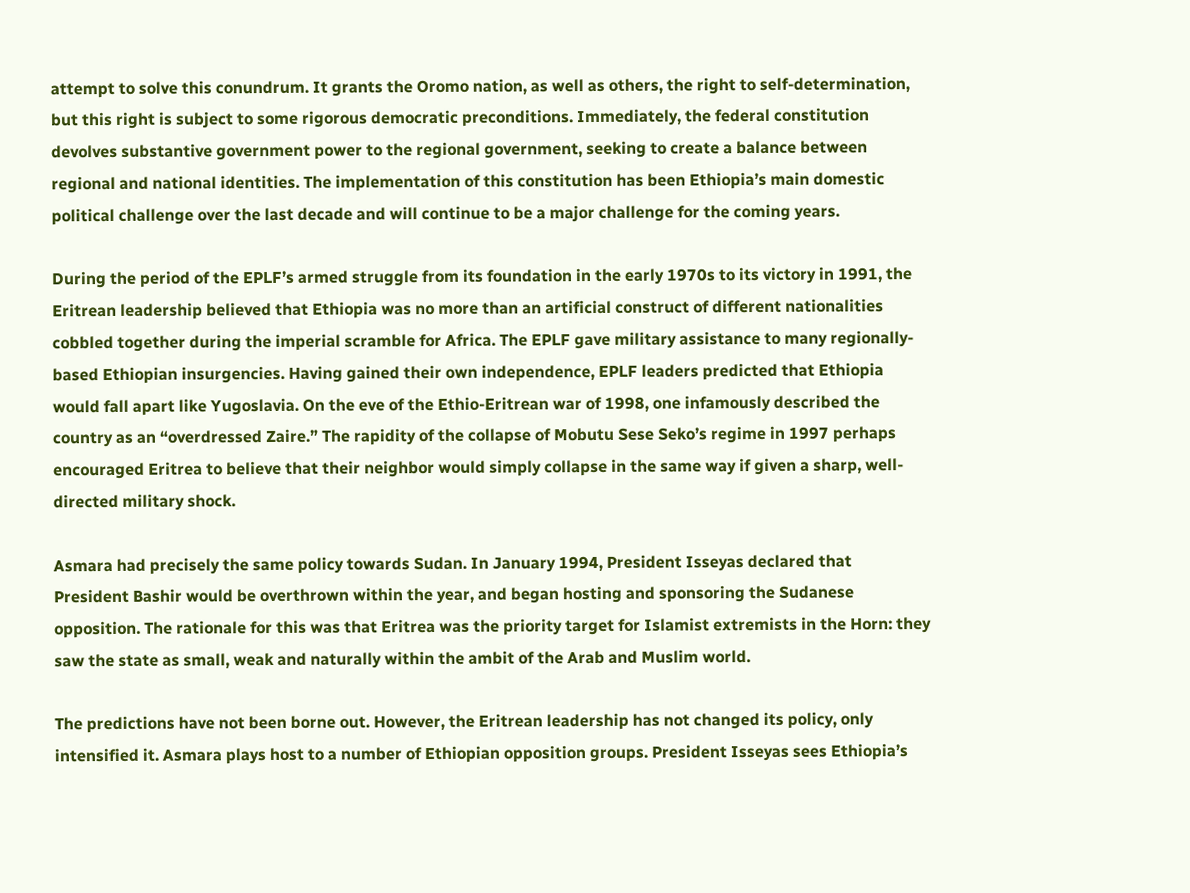attempt to solve this conundrum. It grants the Oromo nation, as well as others, the right to self-determination, but this right is subject to some rigorous democratic preconditions. Immediately, the federal constitution devolves substantive government power to the regional government, seeking to create a balance between regional and national identities. The implementation of this constitution has been Ethiopia’s main domestic political challenge over the last decade and will continue to be a major challenge for the coming years.

During the period of the EPLF’s armed struggle from its foundation in the early 1970s to its victory in 1991, the Eritrean leadership believed that Ethiopia was no more than an artificial construct of different nationalities cobbled together during the imperial scramble for Africa. The EPLF gave military assistance to many regionally-based Ethiopian insurgencies. Having gained their own independence, EPLF leaders predicted that Ethiopia would fall apart like Yugoslavia. On the eve of the Ethio-Eritrean war of 1998, one infamously described the country as an “overdressed Zaire.” The rapidity of the collapse of Mobutu Sese Seko’s regime in 1997 perhaps encouraged Eritrea to believe that their neighbor would simply collapse in the same way if given a sharp, well-directed military shock.

Asmara had precisely the same policy towards Sudan. In January 1994, President Isseyas declared that President Bashir would be overthrown within the year, and began hosting and sponsoring the Sudanese opposition. The rationale for this was that Eritrea was the priority target for Islamist extremists in the Horn: they saw the state as small, weak and naturally within the ambit of the Arab and Muslim world.

The predictions have not been borne out. However, the Eritrean leadership has not changed its policy, only intensified it. Asmara plays host to a number of Ethiopian opposition groups. President Isseyas sees Ethiopia’s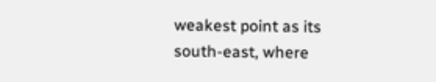weakest point as its south-east, where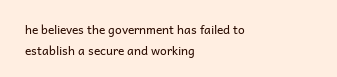he believes the government has failed to establish a secure and working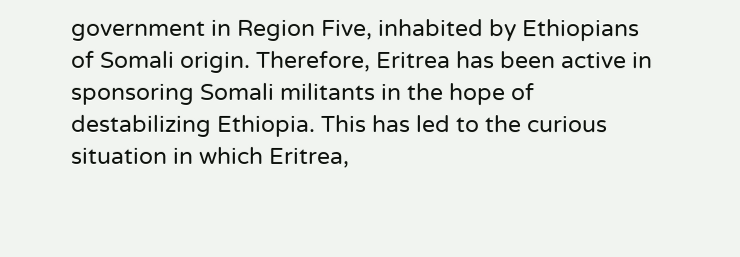government in Region Five, inhabited by Ethiopians of Somali origin. Therefore, Eritrea has been active in sponsoring Somali militants in the hope of destabilizing Ethiopia. This has led to the curious situation in which Eritrea,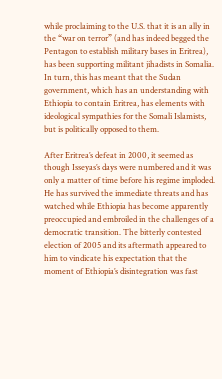while proclaiming to the U.S. that it is an ally in the “war on terror” (and has indeed begged the Pentagon to establish military bases in Eritrea), has been supporting militant jihadists in Somalia. In turn, this has meant that the Sudan government, which has an understanding with Ethiopia to contain Eritrea, has elements with ideological sympathies for the Somali Islamists, but is politically opposed to them.

After Eritrea’s defeat in 2000, it seemed as though Isseyas’s days were numbered and it was only a matter of time before his regime imploded. He has survived the immediate threats and has watched while Ethiopia has become apparently preoccupied and embroiled in the challenges of a democratic transition. The bitterly contested election of 2005 and its aftermath appeared to him to vindicate his expectation that the moment of Ethiopia’s disintegration was fast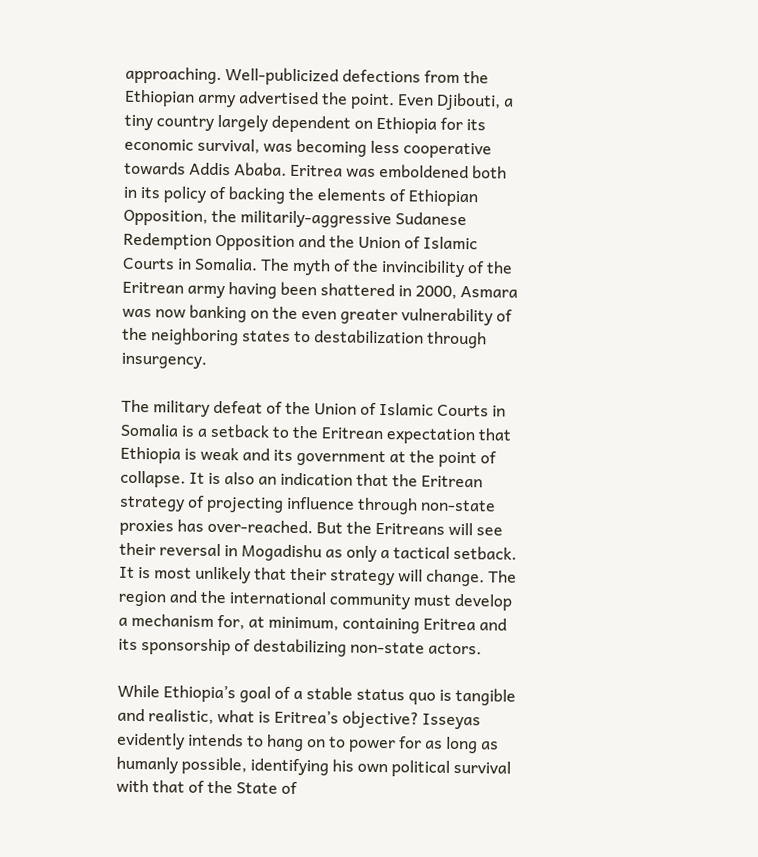approaching. Well-publicized defections from the Ethiopian army advertised the point. Even Djibouti, a tiny country largely dependent on Ethiopia for its economic survival, was becoming less cooperative towards Addis Ababa. Eritrea was emboldened both in its policy of backing the elements of Ethiopian Opposition, the militarily-aggressive Sudanese Redemption Opposition and the Union of Islamic Courts in Somalia. The myth of the invincibility of the Eritrean army having been shattered in 2000, Asmara was now banking on the even greater vulnerability of the neighboring states to destabilization through insurgency.

The military defeat of the Union of Islamic Courts in Somalia is a setback to the Eritrean expectation that Ethiopia is weak and its government at the point of collapse. It is also an indication that the Eritrean strategy of projecting influence through non-state proxies has over-reached. But the Eritreans will see their reversal in Mogadishu as only a tactical setback. It is most unlikely that their strategy will change. The region and the international community must develop a mechanism for, at minimum, containing Eritrea and its sponsorship of destabilizing non-state actors.

While Ethiopia’s goal of a stable status quo is tangible and realistic, what is Eritrea’s objective? Isseyas evidently intends to hang on to power for as long as humanly possible, identifying his own political survival with that of the State of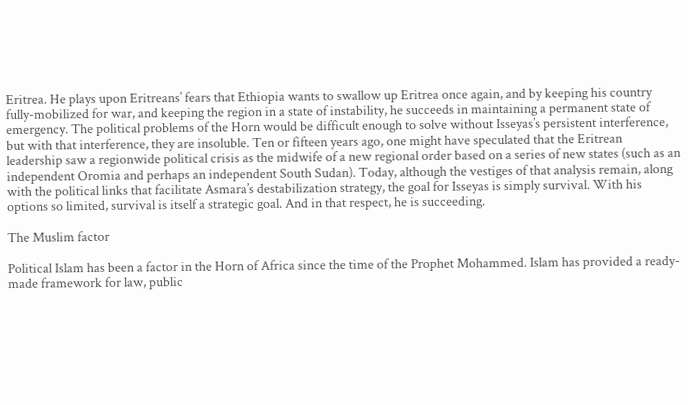Eritrea. He plays upon Eritreans’ fears that Ethiopia wants to swallow up Eritrea once again, and by keeping his country fully-mobilized for war, and keeping the region in a state of instability, he succeeds in maintaining a permanent state of emergency. The political problems of the Horn would be difficult enough to solve without Isseyas’s persistent interference, but with that interference, they are insoluble. Ten or fifteen years ago, one might have speculated that the Eritrean leadership saw a regionwide political crisis as the midwife of a new regional order based on a series of new states (such as an independent Oromia and perhaps an independent South Sudan). Today, although the vestiges of that analysis remain, along with the political links that facilitate Asmara’s destabilization strategy, the goal for Isseyas is simply survival. With his options so limited, survival is itself a strategic goal. And in that respect, he is succeeding.

The Muslim factor

Political Islam has been a factor in the Horn of Africa since the time of the Prophet Mohammed. Islam has provided a ready-made framework for law, public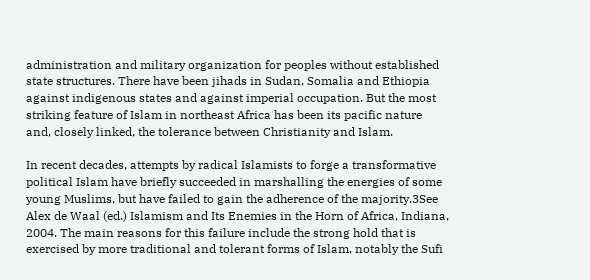administration and military organization for peoples without established state structures. There have been jihads in Sudan, Somalia and Ethiopia against indigenous states and against imperial occupation. But the most striking feature of Islam in northeast Africa has been its pacific nature and, closely linked, the tolerance between Christianity and Islam.

In recent decades, attempts by radical Islamists to forge a transformative political Islam have briefly succeeded in marshalling the energies of some young Muslims, but have failed to gain the adherence of the majority.3See Alex de Waal (ed.) Islamism and Its Enemies in the Horn of Africa, Indiana, 2004. The main reasons for this failure include the strong hold that is exercised by more traditional and tolerant forms of Islam, notably the Sufi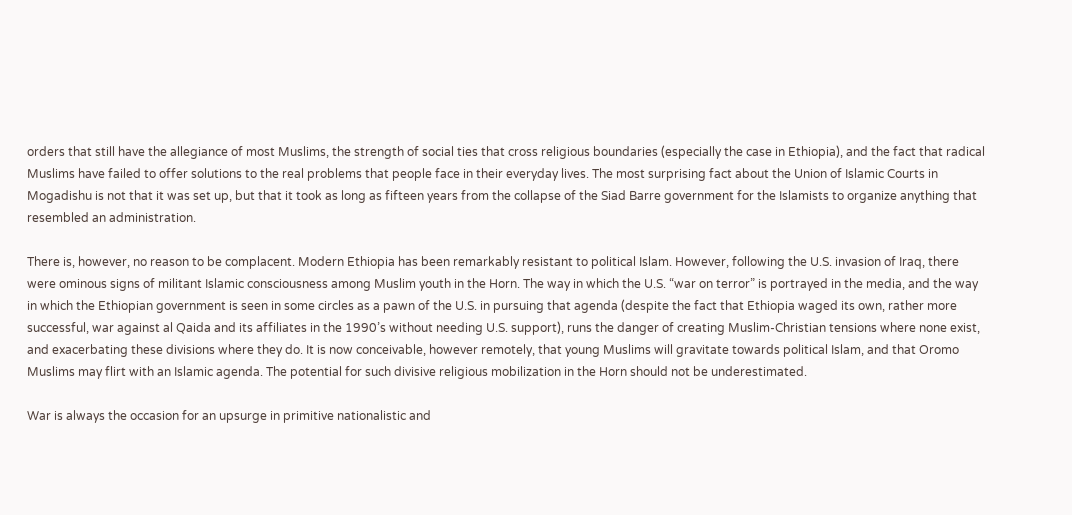orders that still have the allegiance of most Muslims, the strength of social ties that cross religious boundaries (especially the case in Ethiopia), and the fact that radical Muslims have failed to offer solutions to the real problems that people face in their everyday lives. The most surprising fact about the Union of Islamic Courts in Mogadishu is not that it was set up, but that it took as long as fifteen years from the collapse of the Siad Barre government for the Islamists to organize anything that resembled an administration.

There is, however, no reason to be complacent. Modern Ethiopia has been remarkably resistant to political Islam. However, following the U.S. invasion of Iraq, there were ominous signs of militant Islamic consciousness among Muslim youth in the Horn. The way in which the U.S. “war on terror” is portrayed in the media, and the way in which the Ethiopian government is seen in some circles as a pawn of the U.S. in pursuing that agenda (despite the fact that Ethiopia waged its own, rather more successful, war against al Qaida and its affiliates in the 1990’s without needing U.S. support), runs the danger of creating Muslim-Christian tensions where none exist, and exacerbating these divisions where they do. It is now conceivable, however remotely, that young Muslims will gravitate towards political Islam, and that Oromo Muslims may flirt with an Islamic agenda. The potential for such divisive religious mobilization in the Horn should not be underestimated.

War is always the occasion for an upsurge in primitive nationalistic and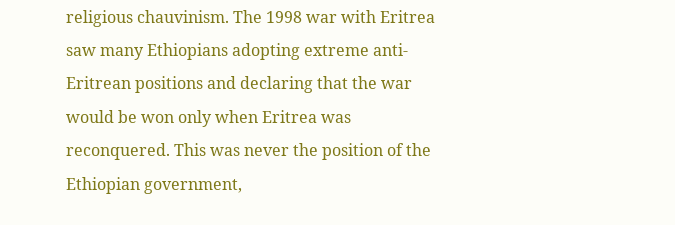religious chauvinism. The 1998 war with Eritrea saw many Ethiopians adopting extreme anti-Eritrean positions and declaring that the war would be won only when Eritrea was reconquered. This was never the position of the Ethiopian government,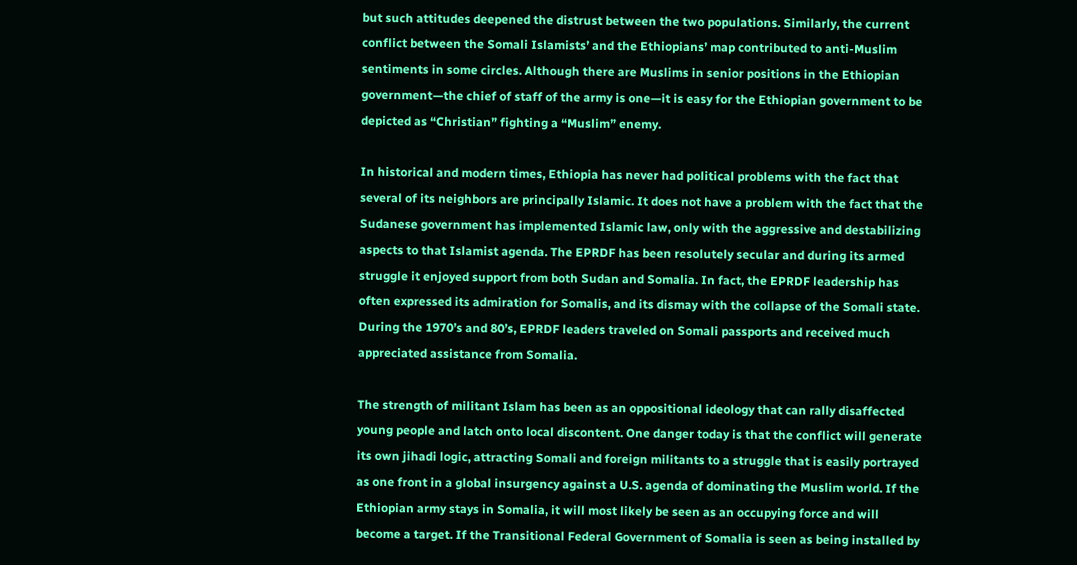but such attitudes deepened the distrust between the two populations. Similarly, the current conflict between the Somali Islamists’ and the Ethiopians’ map contributed to anti-Muslim sentiments in some circles. Although there are Muslims in senior positions in the Ethiopian government—the chief of staff of the army is one—it is easy for the Ethiopian government to be depicted as “Christian” fighting a “Muslim” enemy.

In historical and modern times, Ethiopia has never had political problems with the fact that several of its neighbors are principally Islamic. It does not have a problem with the fact that the Sudanese government has implemented Islamic law, only with the aggressive and destabilizing aspects to that Islamist agenda. The EPRDF has been resolutely secular and during its armed struggle it enjoyed support from both Sudan and Somalia. In fact, the EPRDF leadership has often expressed its admiration for Somalis, and its dismay with the collapse of the Somali state. During the 1970’s and 80’s, EPRDF leaders traveled on Somali passports and received much appreciated assistance from Somalia.

The strength of militant Islam has been as an oppositional ideology that can rally disaffected young people and latch onto local discontent. One danger today is that the conflict will generate its own jihadi logic, attracting Somali and foreign militants to a struggle that is easily portrayed as one front in a global insurgency against a U.S. agenda of dominating the Muslim world. If the Ethiopian army stays in Somalia, it will most likely be seen as an occupying force and will become a target. If the Transitional Federal Government of Somalia is seen as being installed by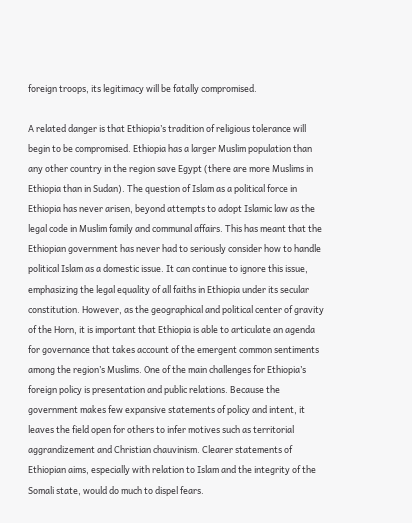foreign troops, its legitimacy will be fatally compromised.

A related danger is that Ethiopia’s tradition of religious tolerance will begin to be compromised. Ethiopia has a larger Muslim population than any other country in the region save Egypt (there are more Muslims in Ethiopia than in Sudan). The question of Islam as a political force in Ethiopia has never arisen, beyond attempts to adopt Islamic law as the legal code in Muslim family and communal affairs. This has meant that the Ethiopian government has never had to seriously consider how to handle political Islam as a domestic issue. It can continue to ignore this issue, emphasizing the legal equality of all faiths in Ethiopia under its secular constitution. However, as the geographical and political center of gravity of the Horn, it is important that Ethiopia is able to articulate an agenda for governance that takes account of the emergent common sentiments among the region’s Muslims. One of the main challenges for Ethiopia’s foreign policy is presentation and public relations. Because the government makes few expansive statements of policy and intent, it leaves the field open for others to infer motives such as territorial aggrandizement and Christian chauvinism. Clearer statements of Ethiopian aims, especially with relation to Islam and the integrity of the Somali state, would do much to dispel fears.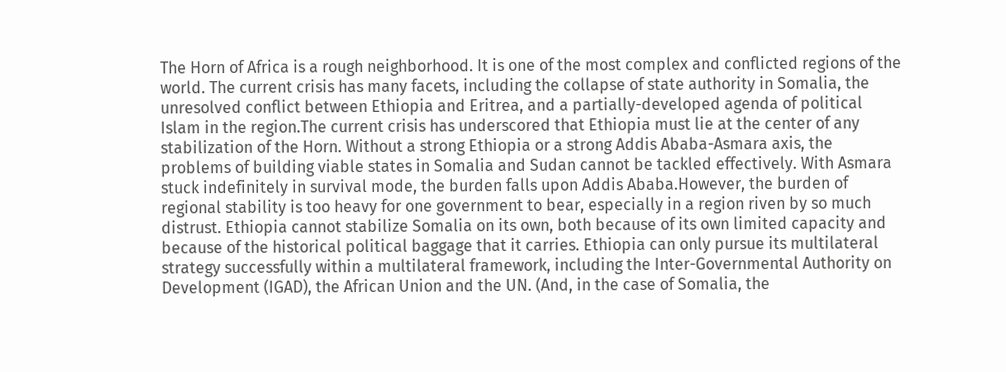The Horn of Africa is a rough neighborhood. It is one of the most complex and conflicted regions of the world. The current crisis has many facets, including the collapse of state authority in Somalia, the unresolved conflict between Ethiopia and Eritrea, and a partially-developed agenda of political Islam in the region.The current crisis has underscored that Ethiopia must lie at the center of any stabilization of the Horn. Without a strong Ethiopia or a strong Addis Ababa-Asmara axis, the problems of building viable states in Somalia and Sudan cannot be tackled effectively. With Asmara stuck indefinitely in survival mode, the burden falls upon Addis Ababa.However, the burden of regional stability is too heavy for one government to bear, especially in a region riven by so much distrust. Ethiopia cannot stabilize Somalia on its own, both because of its own limited capacity and because of the historical political baggage that it carries. Ethiopia can only pursue its multilateral strategy successfully within a multilateral framework, including the Inter-Governmental Authority on Development (IGAD), the African Union and the UN. (And, in the case of Somalia, the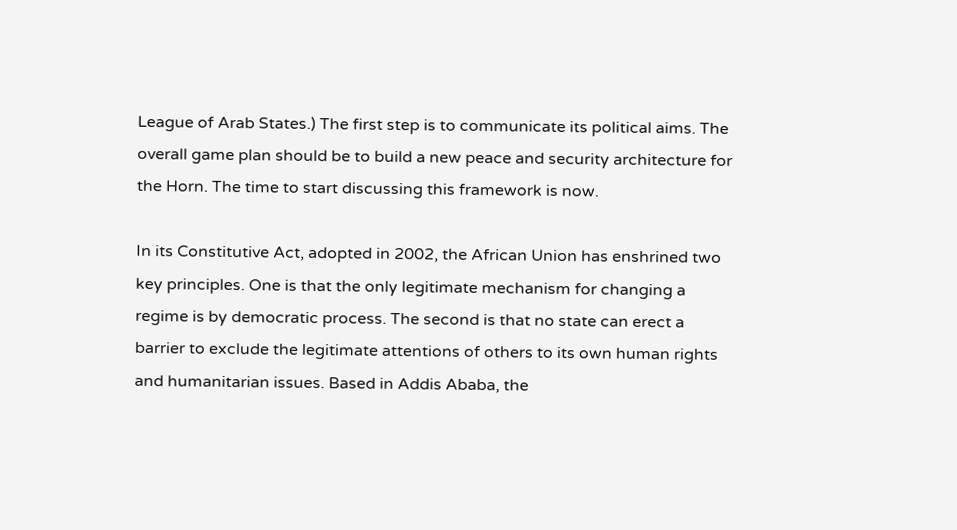League of Arab States.) The first step is to communicate its political aims. The overall game plan should be to build a new peace and security architecture for the Horn. The time to start discussing this framework is now.

In its Constitutive Act, adopted in 2002, the African Union has enshrined two key principles. One is that the only legitimate mechanism for changing a regime is by democratic process. The second is that no state can erect a barrier to exclude the legitimate attentions of others to its own human rights and humanitarian issues. Based in Addis Ababa, the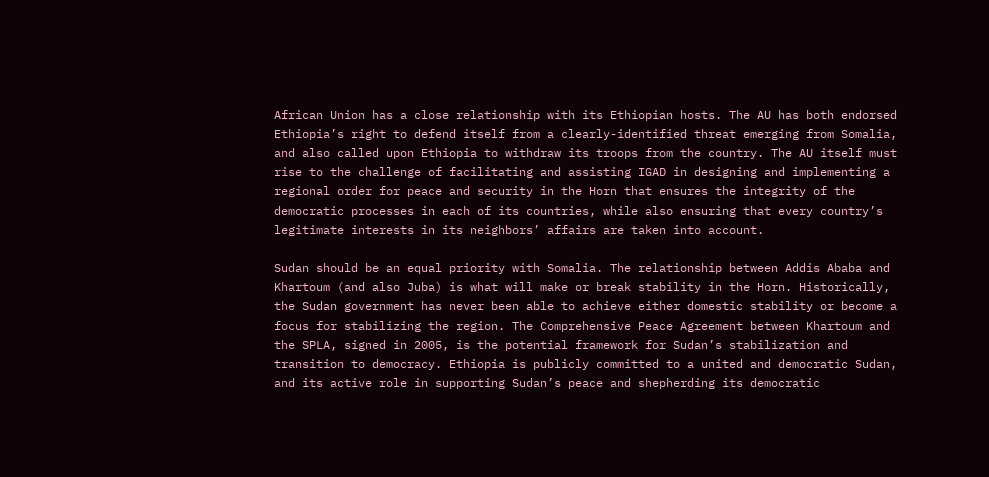African Union has a close relationship with its Ethiopian hosts. The AU has both endorsed Ethiopia’s right to defend itself from a clearly-identified threat emerging from Somalia, and also called upon Ethiopia to withdraw its troops from the country. The AU itself must rise to the challenge of facilitating and assisting IGAD in designing and implementing a regional order for peace and security in the Horn that ensures the integrity of the democratic processes in each of its countries, while also ensuring that every country’s legitimate interests in its neighbors’ affairs are taken into account.

Sudan should be an equal priority with Somalia. The relationship between Addis Ababa and Khartoum (and also Juba) is what will make or break stability in the Horn. Historically, the Sudan government has never been able to achieve either domestic stability or become a focus for stabilizing the region. The Comprehensive Peace Agreement between Khartoum and the SPLA, signed in 2005, is the potential framework for Sudan’s stabilization and transition to democracy. Ethiopia is publicly committed to a united and democratic Sudan, and its active role in supporting Sudan’s peace and shepherding its democratic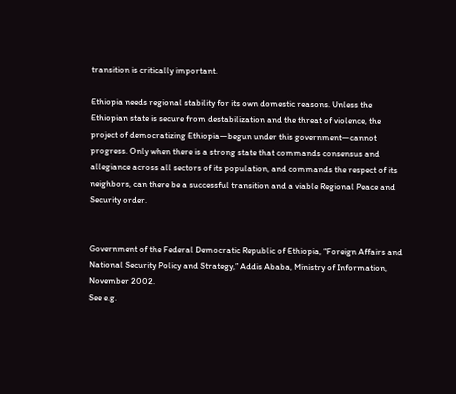transition is critically important.

Ethiopia needs regional stability for its own domestic reasons. Unless the Ethiopian state is secure from destabilization and the threat of violence, the project of democratizing Ethiopia—begun under this government—cannot progress. Only when there is a strong state that commands consensus and allegiance across all sectors of its population, and commands the respect of its neighbors, can there be a successful transition and a viable Regional Peace and Security order.


Government of the Federal Democratic Republic of Ethiopia, “Foreign Affairs and National Security Policy and Strategy,” Addis Ababa, Ministry of Information, November 2002.
See e.g.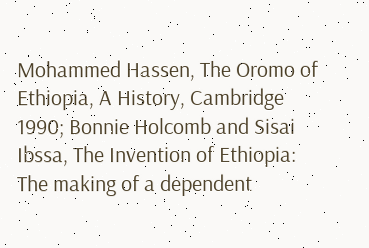Mohammed Hassen, The Oromo of Ethiopia, A History, Cambridge 1990; Bonnie Holcomb and Sisai Ibssa, The Invention of Ethiopia: The making of a dependent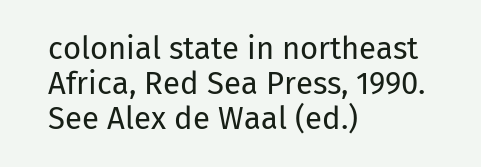colonial state in northeast Africa, Red Sea Press, 1990.
See Alex de Waal (ed.)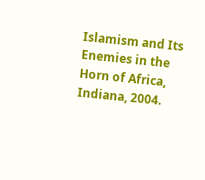Islamism and Its Enemies in the Horn of Africa, Indiana, 2004.